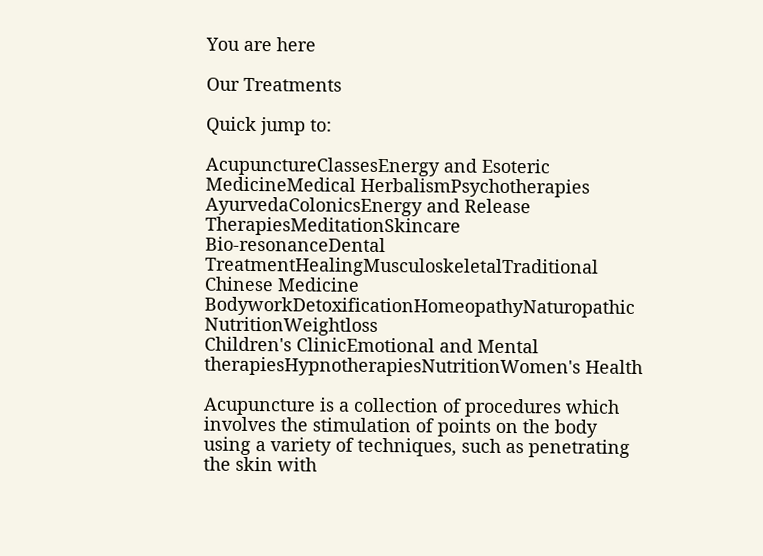You are here

Our Treatments

Quick jump to:

AcupunctureClassesEnergy and Esoteric MedicineMedical HerbalismPsychotherapies
AyurvedaColonicsEnergy and Release TherapiesMeditationSkincare
Bio-resonanceDental TreatmentHealingMusculoskeletalTraditional Chinese Medicine
BodyworkDetoxificationHomeopathyNaturopathic NutritionWeightloss
Children's ClinicEmotional and Mental therapiesHypnotherapiesNutritionWomen's Health

Acupuncture is a collection of procedures which involves the stimulation of points on the body using a variety of techniques, such as penetrating the skin with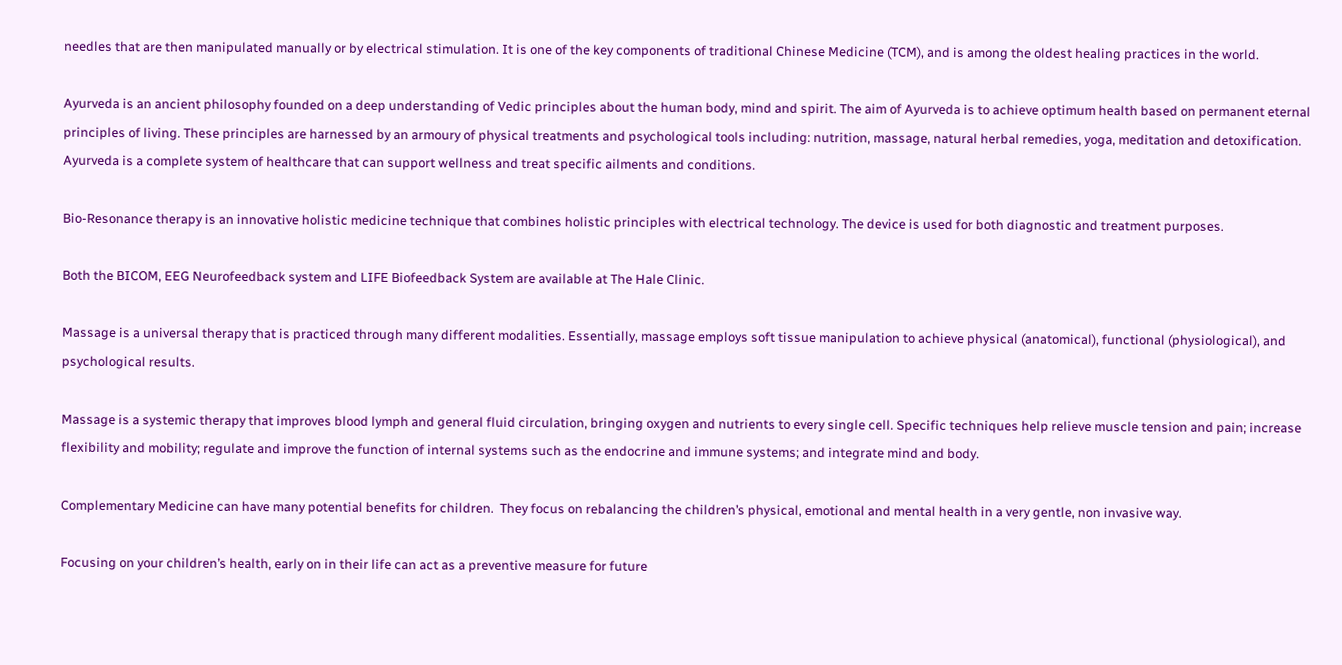needles that are then manipulated manually or by electrical stimulation. It is one of the key components of traditional Chinese Medicine (TCM), and is among the oldest healing practices in the world.

Ayurveda is an ancient philosophy founded on a deep understanding of Vedic principles about the human body, mind and spirit. The aim of Ayurveda is to achieve optimum health based on permanent eternal principles of living. These principles are harnessed by an armoury of physical treatments and psychological tools including: nutrition, massage, natural herbal remedies, yoga, meditation and detoxification. Ayurveda is a complete system of healthcare that can support wellness and treat specific ailments and conditions.

Bio-Resonance therapy is an innovative holistic medicine technique that combines holistic principles with electrical technology. The device is used for both diagnostic and treatment purposes.

Both the BICOM, EEG Neurofeedback system and LIFE Biofeedback System are available at The Hale Clinic.

Massage is a universal therapy that is practiced through many different modalities. Essentially, massage employs soft tissue manipulation to achieve physical (anatomical), functional (physiological), and psychological results.

Massage is a systemic therapy that improves blood lymph and general fluid circulation, bringing oxygen and nutrients to every single cell. Specific techniques help relieve muscle tension and pain; increase flexibility and mobility; regulate and improve the function of internal systems such as the endocrine and immune systems; and integrate mind and body.

Complementary Medicine can have many potential benefits for children.  They focus on rebalancing the children’s physical, emotional and mental health in a very gentle, non invasive way.

Focusing on your children’s health, early on in their life can act as a preventive measure for future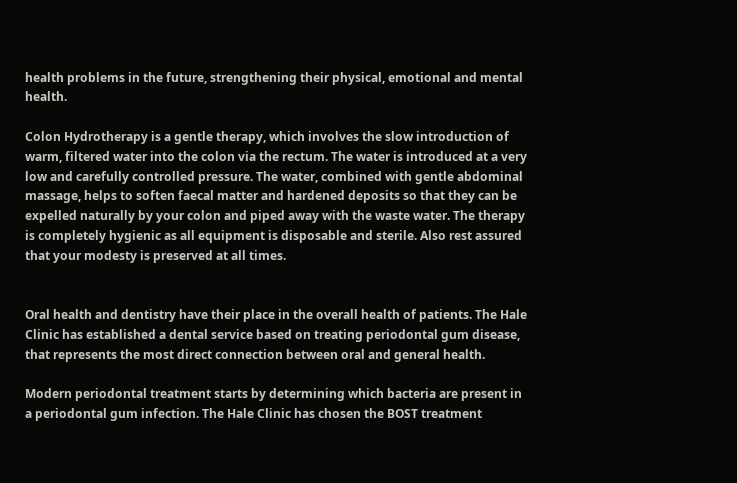health problems in the future, strengthening their physical, emotional and mental health.

Colon Hydrotherapy is a gentle therapy, which involves the slow introduction of warm, filtered water into the colon via the rectum. The water is introduced at a very low and carefully controlled pressure. The water, combined with gentle abdominal massage, helps to soften faecal matter and hardened deposits so that they can be expelled naturally by your colon and piped away with the waste water. The therapy is completely hygienic as all equipment is disposable and sterile. Also rest assured that your modesty is preserved at all times.


Oral health and dentistry have their place in the overall health of patients. The Hale Clinic has established a dental service based on treating periodontal gum disease, that represents the most direct connection between oral and general health.

Modern periodontal treatment starts by determining which bacteria are present in a periodontal gum infection. The Hale Clinic has chosen the BOST treatment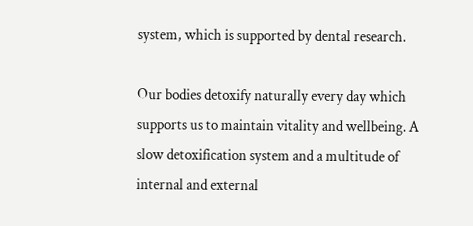system, which is supported by dental research.

Our bodies detoxify naturally every day which supports us to maintain vitality and wellbeing. A slow detoxification system and a multitude of internal and external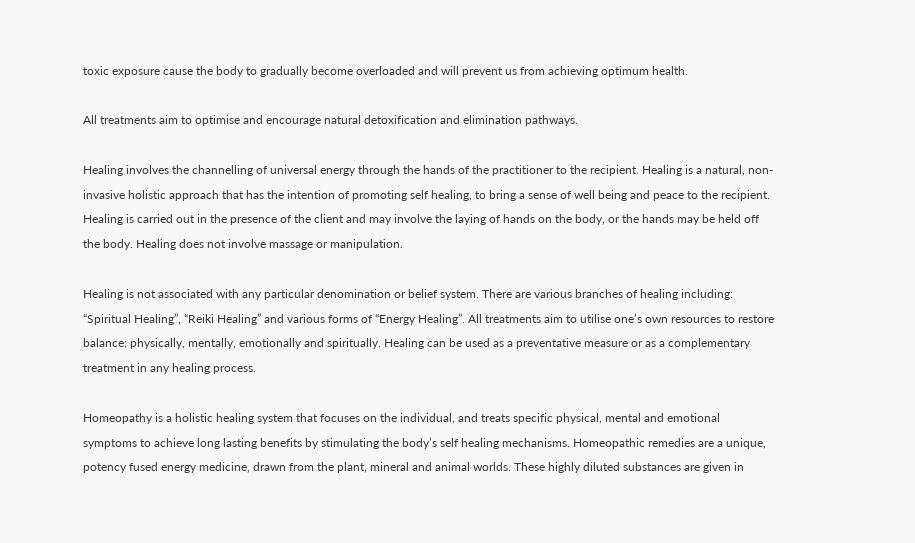toxic exposure cause the body to gradually become overloaded and will prevent us from achieving optimum health.

All treatments aim to optimise and encourage natural detoxification and elimination pathways.

Healing involves the channelling of universal energy through the hands of the practitioner to the recipient. Healing is a natural, non-invasive holistic approach that has the intention of promoting self healing, to bring a sense of well being and peace to the recipient. Healing is carried out in the presence of the client and may involve the laying of hands on the body, or the hands may be held off the body. Healing does not involve massage or manipulation.

Healing is not associated with any particular denomination or belief system. There are various branches of healing including: “Spiritual Healing”, “Reiki Healing” and various forms of “Energy Healing”. All treatments aim to utilise one’s own resources to restore balance: physically, mentally, emotionally and spiritually. Healing can be used as a preventative measure or as a complementary treatment in any healing process.

Homeopathy is a holistic healing system that focuses on the individual, and treats specific physical, mental and emotional symptoms to achieve long lasting benefits by stimulating the body’s self healing mechanisms. Homeopathic remedies are a unique, potency fused energy medicine, drawn from the plant, mineral and animal worlds. These highly diluted substances are given in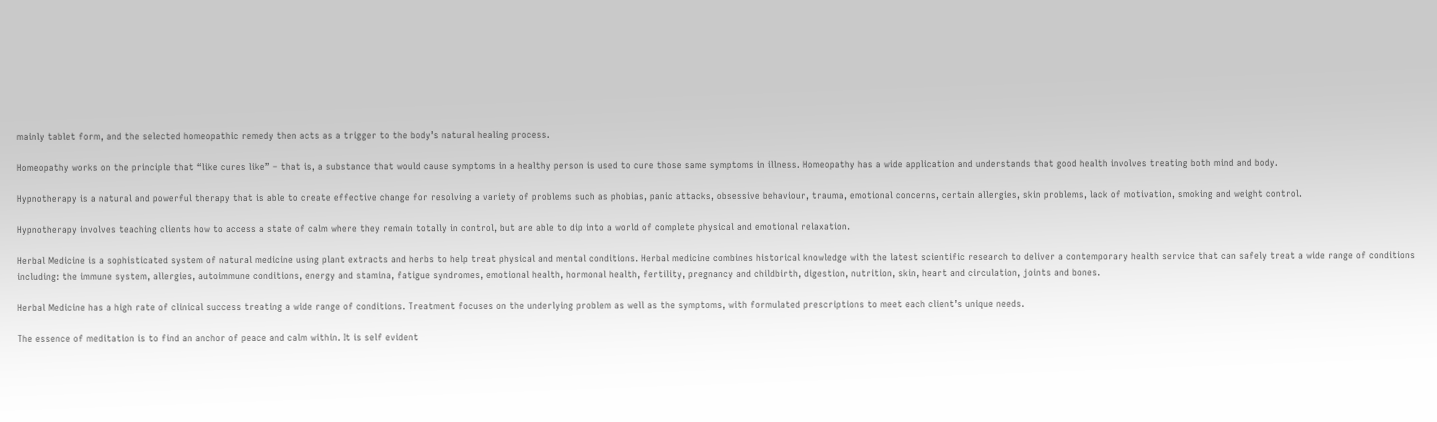mainly tablet form, and the selected homeopathic remedy then acts as a trigger to the body’s natural healing process.

Homeopathy works on the principle that “like cures like” – that is, a substance that would cause symptoms in a healthy person is used to cure those same symptoms in illness. Homeopathy has a wide application and understands that good health involves treating both mind and body.

Hypnotherapy is a natural and powerful therapy that is able to create effective change for resolving a variety of problems such as phobias, panic attacks, obsessive behaviour, trauma, emotional concerns, certain allergies, skin problems, lack of motivation, smoking and weight control.

Hypnotherapy involves teaching clients how to access a state of calm where they remain totally in control, but are able to dip into a world of complete physical and emotional relaxation.

Herbal Medicine is a sophisticated system of natural medicine using plant extracts and herbs to help treat physical and mental conditions. Herbal medicine combines historical knowledge with the latest scientific research to deliver a contemporary health service that can safely treat a wide range of conditions including: the immune system, allergies, autoimmune conditions, energy and stamina, fatigue syndromes, emotional health, hormonal health, fertility, pregnancy and childbirth, digestion, nutrition, skin, heart and circulation, joints and bones.

Herbal Medicine has a high rate of clinical success treating a wide range of conditions. Treatment focuses on the underlying problem as well as the symptoms, with formulated prescriptions to meet each client’s unique needs.

The essence of meditation is to find an anchor of peace and calm within. It is self evident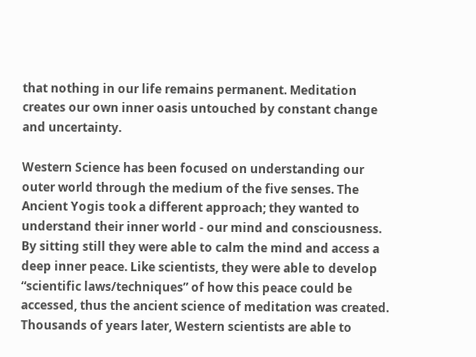that nothing in our life remains permanent. Meditation creates our own inner oasis untouched by constant change and uncertainty.

Western Science has been focused on understanding our outer world through the medium of the five senses. The Ancient Yogis took a different approach; they wanted to understand their inner world - our mind and consciousness. By sitting still they were able to calm the mind and access a deep inner peace. Like scientists, they were able to develop “scientific laws/techniques” of how this peace could be accessed, thus the ancient science of meditation was created. Thousands of years later, Western scientists are able to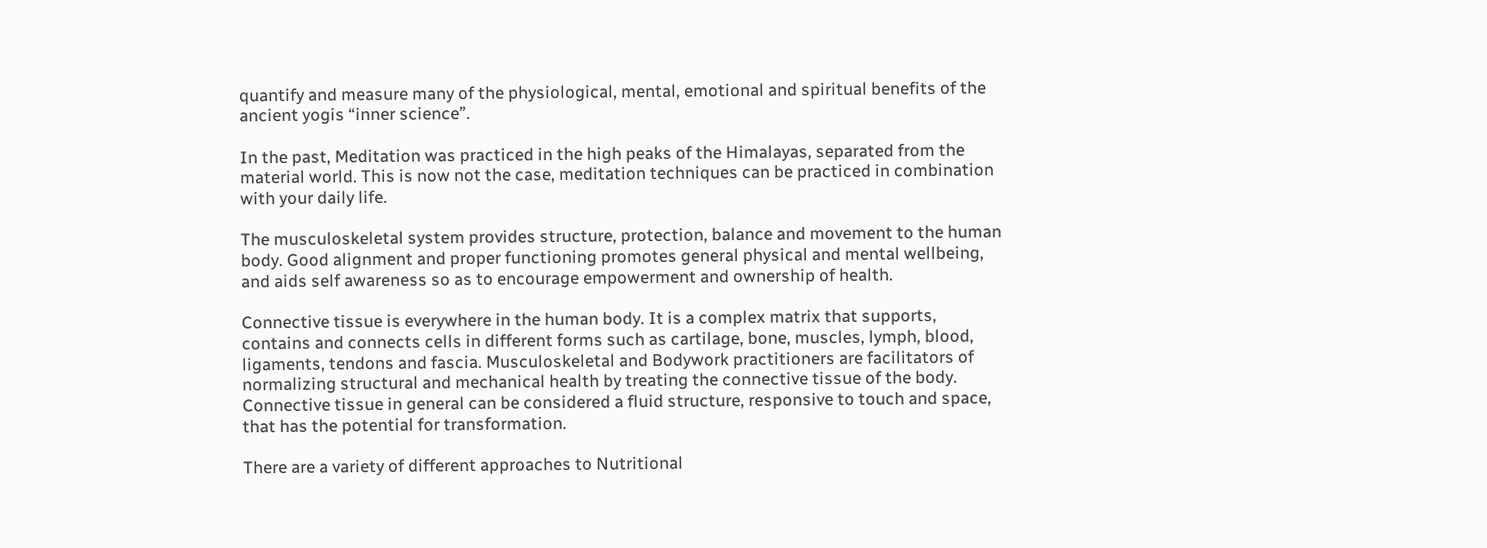quantify and measure many of the physiological, mental, emotional and spiritual benefits of the ancient yogis “inner science”.

In the past, Meditation was practiced in the high peaks of the Himalayas, separated from the material world. This is now not the case, meditation techniques can be practiced in combination with your daily life.

The musculoskeletal system provides structure, protection, balance and movement to the human body. Good alignment and proper functioning promotes general physical and mental wellbeing, and aids self awareness so as to encourage empowerment and ownership of health.

Connective tissue is everywhere in the human body. It is a complex matrix that supports, contains and connects cells in different forms such as cartilage, bone, muscles, lymph, blood, ligaments, tendons and fascia. Musculoskeletal and Bodywork practitioners are facilitators of normalizing structural and mechanical health by treating the connective tissue of the body. Connective tissue in general can be considered a fluid structure, responsive to touch and space, that has the potential for transformation.

There are a variety of different approaches to Nutritional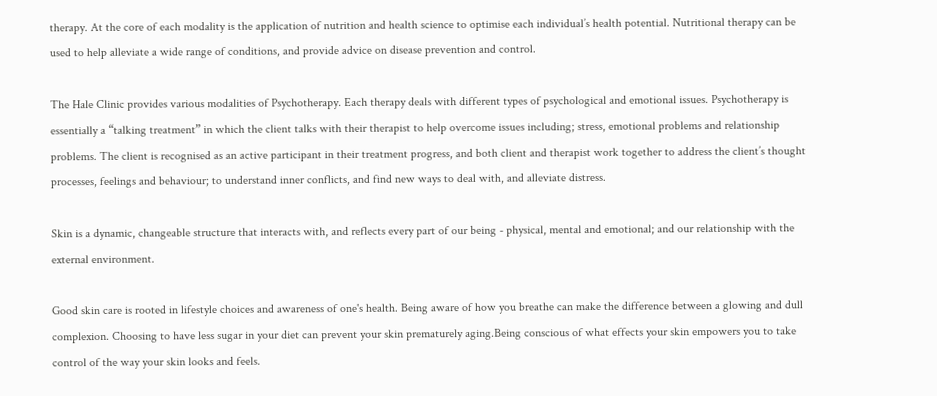therapy. At the core of each modality is the application of nutrition and health science to optimise each individual’s health potential. Nutritional therapy can be used to help alleviate a wide range of conditions, and provide advice on disease prevention and control.

The Hale Clinic provides various modalities of Psychotherapy. Each therapy deals with different types of psychological and emotional issues. Psychotherapy is essentially a “talking treatment” in which the client talks with their therapist to help overcome issues including; stress, emotional problems and relationship problems. The client is recognised as an active participant in their treatment progress, and both client and therapist work together to address the client’s thought processes, feelings and behaviour; to understand inner conflicts, and find new ways to deal with, and alleviate distress.

Skin is a dynamic, changeable structure that interacts with, and reflects every part of our being - physical, mental and emotional; and our relationship with the external environment.

Good skin care is rooted in lifestyle choices and awareness of one's health. Being aware of how you breathe can make the difference between a glowing and dull complexion. Choosing to have less sugar in your diet can prevent your skin prematurely aging.Being conscious of what effects your skin empowers you to take control of the way your skin looks and feels.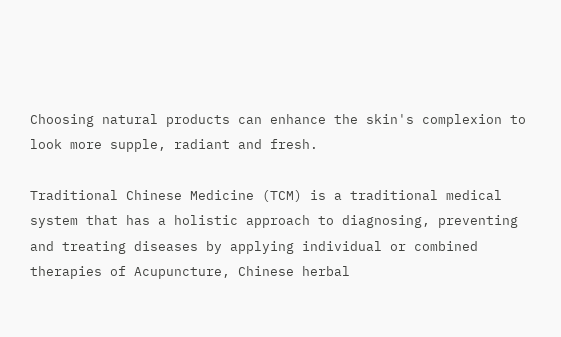Choosing natural products can enhance the skin's complexion to look more supple, radiant and fresh.

Traditional Chinese Medicine (TCM) is a traditional medical system that has a holistic approach to diagnosing, preventing and treating diseases by applying individual or combined therapies of Acupuncture, Chinese herbal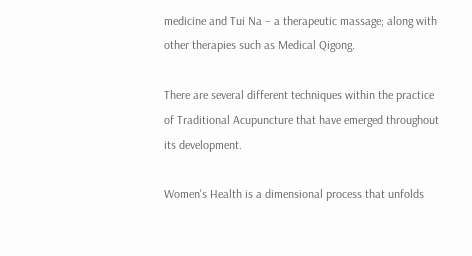medicine and Tui Na – a therapeutic massage; along with other therapies such as Medical Qigong.

There are several different techniques within the practice of Traditional Acupuncture that have emerged throughout its development.

Women's Health is a dimensional process that unfolds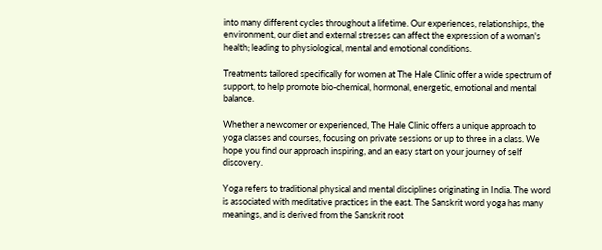into many different cycles throughout a lifetime. Our experiences, relationships, the environment, our diet and external stresses can affect the expression of a woman's health; leading to physiological, mental and emotional conditions.

Treatments tailored specifically for women at The Hale Clinic offer a wide spectrum of support, to help promote bio-chemical, hormonal, energetic, emotional and mental balance.

Whether a newcomer or experienced, The Hale Clinic offers a unique approach to yoga classes and courses, focusing on private sessions or up to three in a class. We hope you find our approach inspiring, and an easy start on your journey of self discovery.

Yoga refers to traditional physical and mental disciplines originating in India. The word is associated with meditative practices in the east. The Sanskrit word yoga has many meanings, and is derived from the Sanskrit root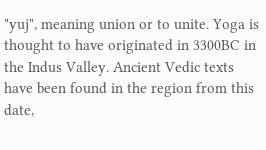"yuj", meaning union or to unite. Yoga is thought to have originated in 3300BC in the Indus Valley. Ancient Vedic texts have been found in the region from this date,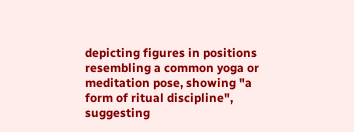depicting figures in positions resembling a common yoga or meditation pose, showing "a form of ritual discipline", suggesting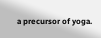a precursor of yoga.